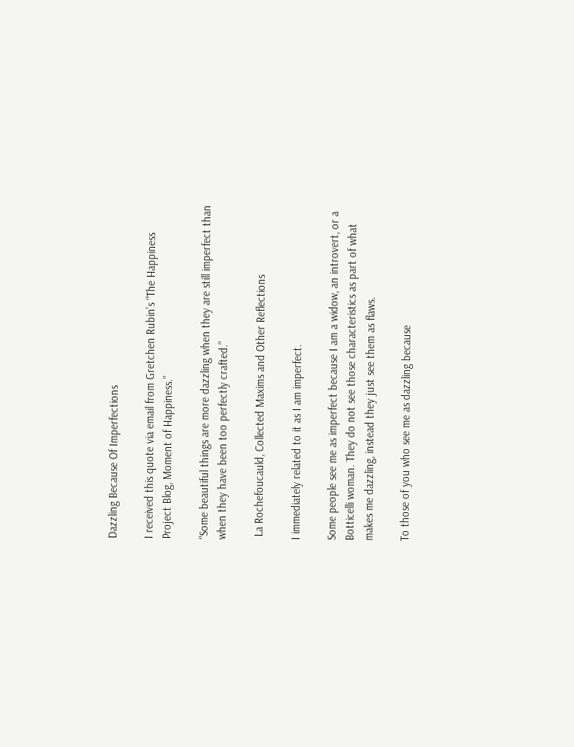Dazzling Because Of Imperfections

I received this quote via email from Gretchen Rubin’s “The Happiness Project Blog, Moment of Happiness.”

“Some beautiful things are more dazzling when they are still imperfect than when they have been too perfectly crafted.”

 La Rochefoucauld, Collected Maxims and Other Reflections

I immediately related to it as I am imperfect.

Some people see me as imperfect because I am a widow, an introvert, or a Botticelli woman. They do not see those characteristics as part of what makes me dazzling, instead they just see them as flaws.

To those of you who see me as dazzling because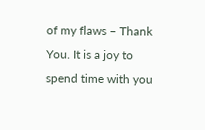of my flaws – Thank You. It is a joy to spend time with you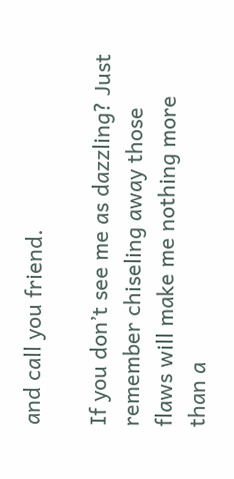and call you friend.

If you don’t see me as dazzling? Just remember chiseling away those flaws will make me nothing more than a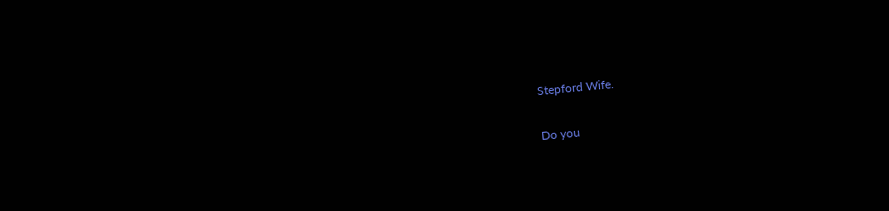Stepford Wife.

Do you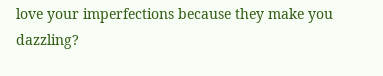love your imperfections because they make you dazzling?